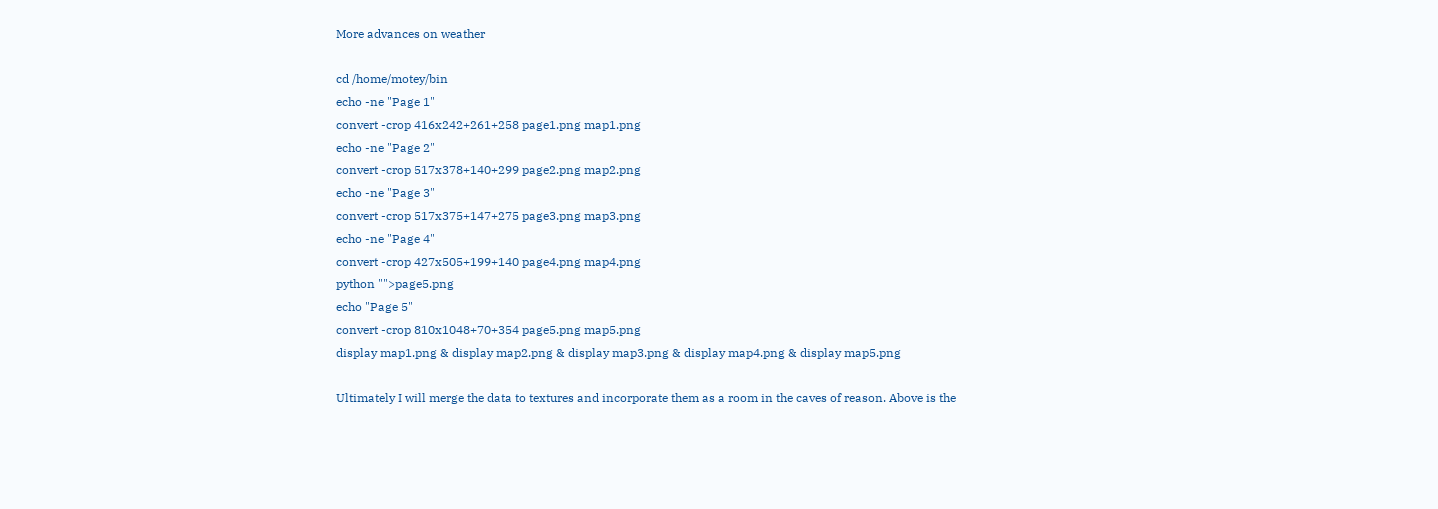More advances on weather

cd /home/motey/bin
echo -ne "Page 1"
convert -crop 416x242+261+258 page1.png map1.png
echo -ne "Page 2"
convert -crop 517x378+140+299 page2.png map2.png
echo -ne "Page 3"
convert -crop 517x375+147+275 page3.png map3.png
echo -ne "Page 4"
convert -crop 427x505+199+140 page4.png map4.png
python "">page5.png
echo "Page 5"
convert -crop 810x1048+70+354 page5.png map5.png
display map1.png & display map2.png & display map3.png & display map4.png & display map5.png

Ultimately I will merge the data to textures and incorporate them as a room in the caves of reason. Above is the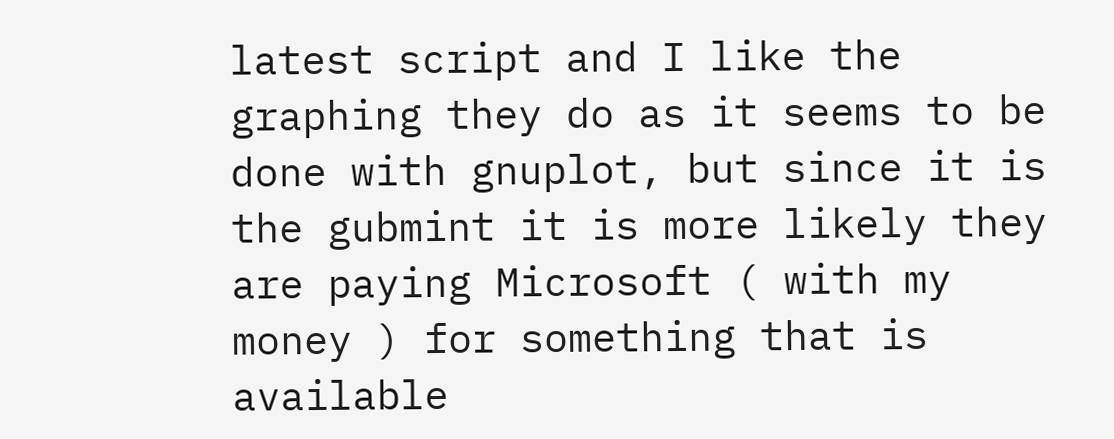latest script and I like the graphing they do as it seems to be done with gnuplot, but since it is the gubmint it is more likely they are paying Microsoft ( with my money ) for something that is available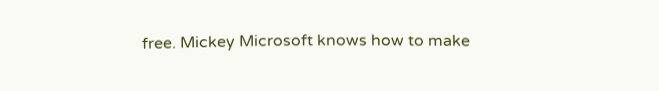free. Mickey Microsoft knows how to make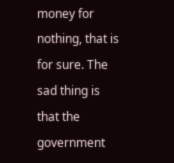money for nothing, that is for sure. The sad thing is that the government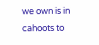we own is in cahoots to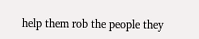help them rob the people they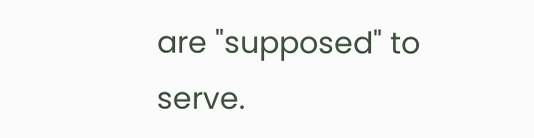are "supposed" to serve.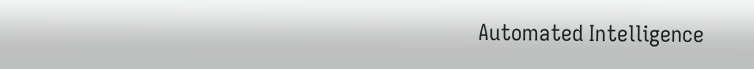Automated Intelligence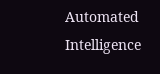Automated Intelligence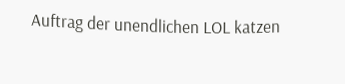Auftrag der unendlichen LOL katzen